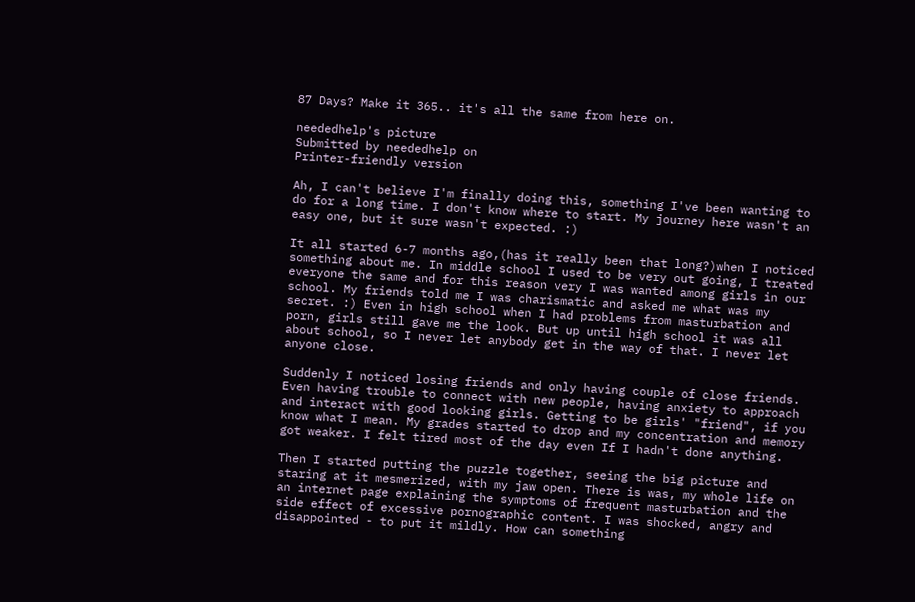87 Days? Make it 365.. it's all the same from here on.

neededhelp's picture
Submitted by neededhelp on
Printer-friendly version

Ah, I can't believe I'm finally doing this, something I've been wanting to do for a long time. I don't know where to start. My journey here wasn't an easy one, but it sure wasn't expected. :)

It all started 6-7 months ago,(has it really been that long?)when I noticed something about me. In middle school I used to be very out going, I treated everyone the same and for this reason very I was wanted among girls in our school. My friends told me I was charismatic and asked me what was my secret. :) Even in high school when I had problems from masturbation and porn, girls still gave me the look. But up until high school it was all about school, so I never let anybody get in the way of that. I never let anyone close.

Suddenly I noticed losing friends and only having couple of close friends. Even having trouble to connect with new people, having anxiety to approach and interact with good looking girls. Getting to be girls' "friend", if you know what I mean. My grades started to drop and my concentration and memory got weaker. I felt tired most of the day even If I hadn't done anything.

Then I started putting the puzzle together, seeing the big picture and staring at it mesmerized, with my jaw open. There is was, my whole life on an internet page explaining the symptoms of frequent masturbation and the side effect of excessive pornographic content. I was shocked, angry and disappointed - to put it mildly. How can something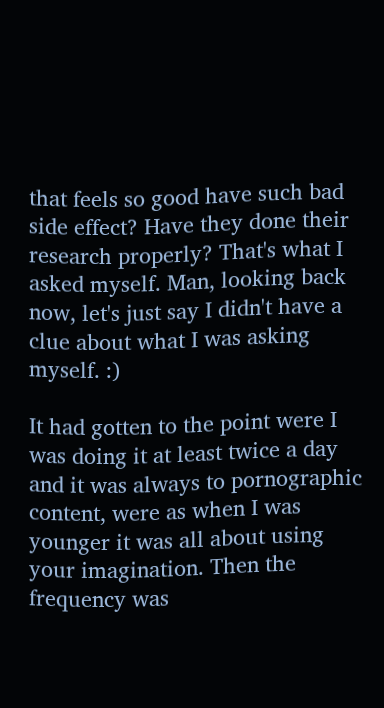that feels so good have such bad side effect? Have they done their research properly? That's what I asked myself. Man, looking back now, let's just say I didn't have a clue about what I was asking myself. :)

It had gotten to the point were I was doing it at least twice a day and it was always to pornographic content, were as when I was younger it was all about using your imagination. Then the frequency was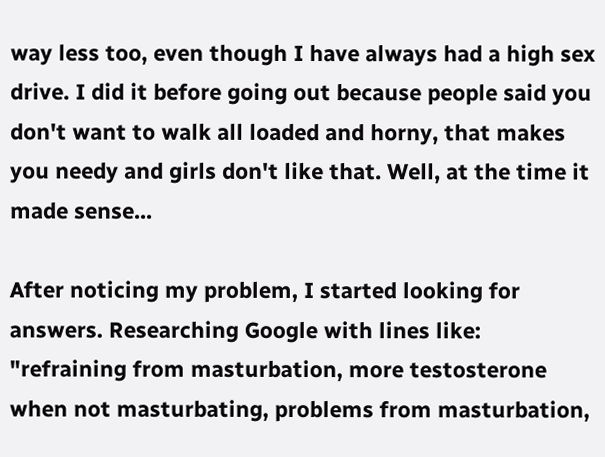way less too, even though I have always had a high sex drive. I did it before going out because people said you don't want to walk all loaded and horny, that makes you needy and girls don't like that. Well, at the time it made sense...

After noticing my problem, I started looking for answers. Researching Google with lines like: "refraining from masturbation, more testosterone when not masturbating, problems from masturbation,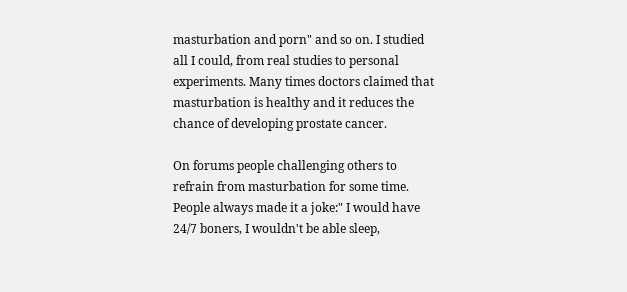masturbation and porn" and so on. I studied all I could, from real studies to personal experiments. Many times doctors claimed that masturbation is healthy and it reduces the chance of developing prostate cancer.

On forums people challenging others to refrain from masturbation for some time. People always made it a joke:" I would have 24/7 boners, I wouldn't be able sleep,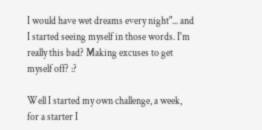I would have wet dreams every night"... and I started seeing myself in those words. I'm really this bad? Making excuses to get myself off? :?

Well I started my own challenge, a week, for a starter I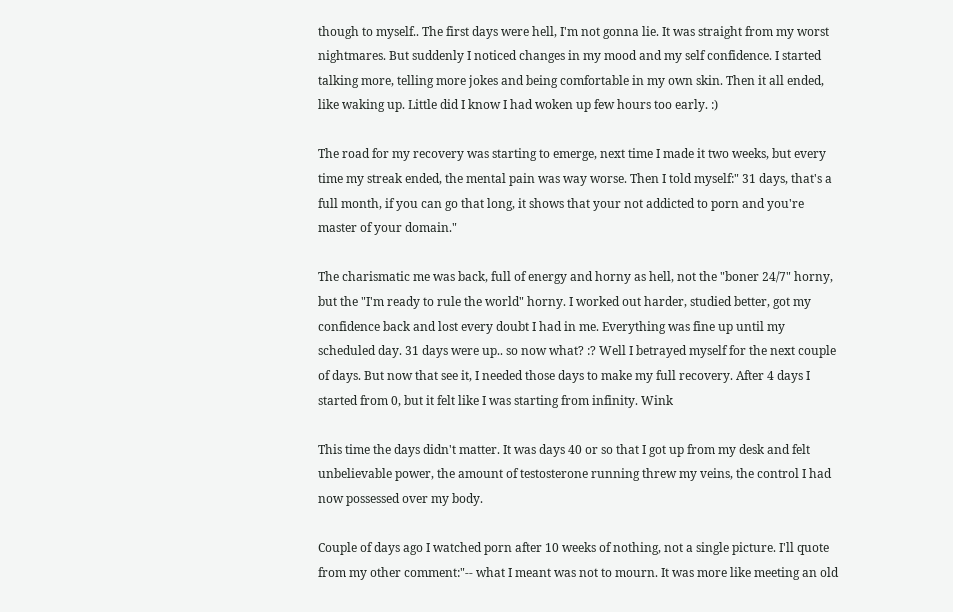though to myself.. The first days were hell, I'm not gonna lie. It was straight from my worst nightmares. But suddenly I noticed changes in my mood and my self confidence. I started talking more, telling more jokes and being comfortable in my own skin. Then it all ended, like waking up. Little did I know I had woken up few hours too early. :)

The road for my recovery was starting to emerge, next time I made it two weeks, but every time my streak ended, the mental pain was way worse. Then I told myself:" 31 days, that's a full month, if you can go that long, it shows that your not addicted to porn and you're master of your domain."

The charismatic me was back, full of energy and horny as hell, not the "boner 24/7" horny, but the "I'm ready to rule the world" horny. I worked out harder, studied better, got my confidence back and lost every doubt I had in me. Everything was fine up until my scheduled day. 31 days were up.. so now what? :? Well I betrayed myself for the next couple of days. But now that see it, I needed those days to make my full recovery. After 4 days I started from 0, but it felt like I was starting from infinity. Wink

This time the days didn't matter. It was days 40 or so that I got up from my desk and felt unbelievable power, the amount of testosterone running threw my veins, the control I had now possessed over my body.

Couple of days ago I watched porn after 10 weeks of nothing, not a single picture. I'll quote from my other comment:"-- what I meant was not to mourn. It was more like meeting an old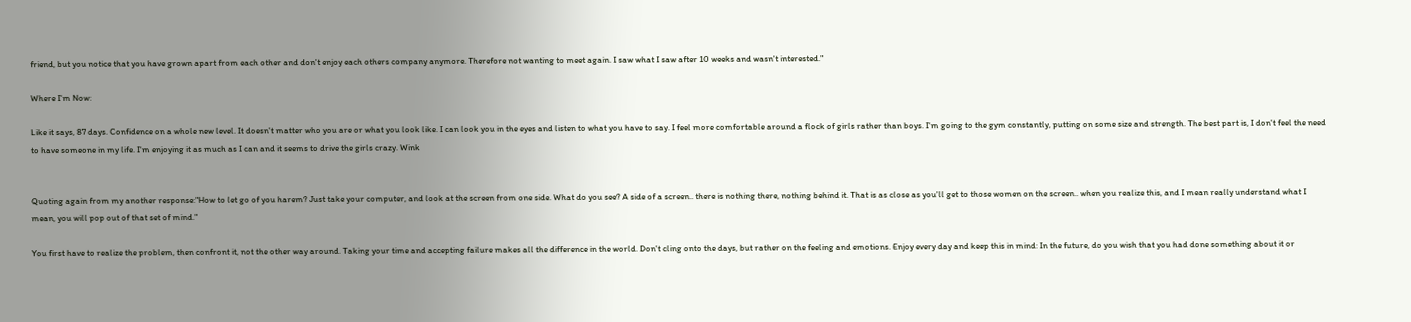friend, but you notice that you have grown apart from each other and don't enjoy each others company anymore. Therefore not wanting to meet again. I saw what I saw after 10 weeks and wasn't interested."

Where I'm Now:

Like it says, 87 days. Confidence on a whole new level. It doesn't matter who you are or what you look like. I can look you in the eyes and listen to what you have to say. I feel more comfortable around a flock of girls rather than boys. I'm going to the gym constantly, putting on some size and strength. The best part is, I don't feel the need to have someone in my life. I'm enjoying it as much as I can and it seems to drive the girls crazy. Wink


Quoting again from my another response:"How to let go of you harem? Just take your computer, and look at the screen from one side. What do you see? A side of a screen.. there is nothing there, nothing behind it. That is as close as you'll get to those women on the screen.. when you realize this, and I mean really understand what I mean, you will pop out of that set of mind."

You first have to realize the problem, then confront it, not the other way around. Taking your time and accepting failure makes all the difference in the world. Don't cling onto the days, but rather on the feeling and emotions. Enjoy every day and keep this in mind: In the future, do you wish that you had done something about it or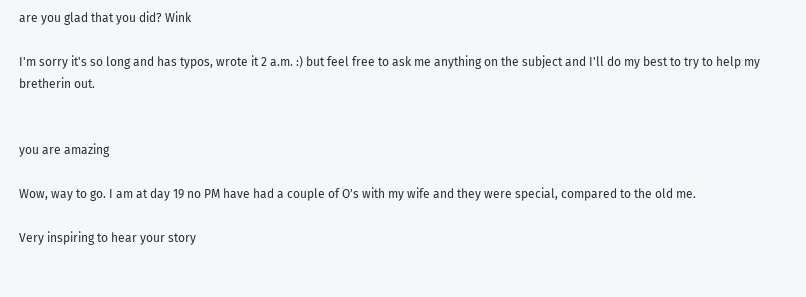are you glad that you did? Wink

I'm sorry it's so long and has typos, wrote it 2 a.m. :) but feel free to ask me anything on the subject and I'll do my best to try to help my bretherin out.


you are amazing

Wow, way to go. I am at day 19 no PM have had a couple of O's with my wife and they were special, compared to the old me.

Very inspiring to hear your story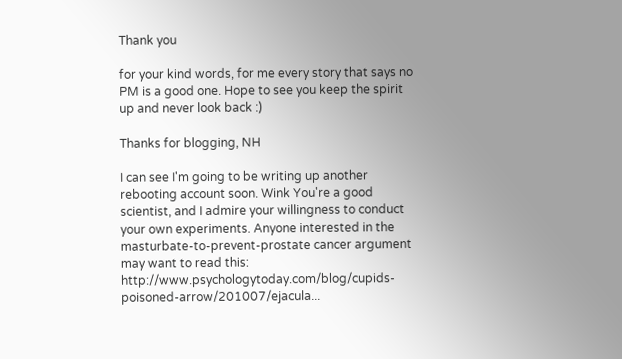Thank you

for your kind words, for me every story that says no PM is a good one. Hope to see you keep the spirit up and never look back :)

Thanks for blogging, NH

I can see I'm going to be writing up another rebooting account soon. Wink You're a good scientist, and I admire your willingness to conduct your own experiments. Anyone interested in the masturbate-to-prevent-prostate cancer argument may want to read this: http://www.psychologytoday.com/blog/cupids-poisoned-arrow/201007/ejacula...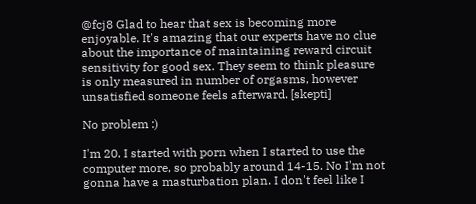@fcj8 Glad to hear that sex is becoming more enjoyable. It's amazing that our experts have no clue about the importance of maintaining reward circuit sensitivity for good sex. They seem to think pleasure is only measured in number of orgasms, however unsatisfied someone feels afterward. [skepti]

No problem :)

I'm 20. I started with porn when I started to use the computer more, so probably around 14-15. No I'm not gonna have a masturbation plan. I don't feel like I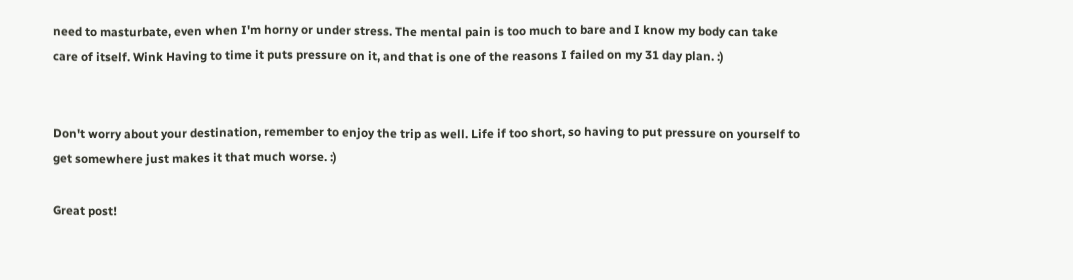need to masturbate, even when I'm horny or under stress. The mental pain is too much to bare and I know my body can take care of itself. Wink Having to time it puts pressure on it, and that is one of the reasons I failed on my 31 day plan. :)


Don't worry about your destination, remember to enjoy the trip as well. Life if too short, so having to put pressure on yourself to get somewhere just makes it that much worse. :)

Great post!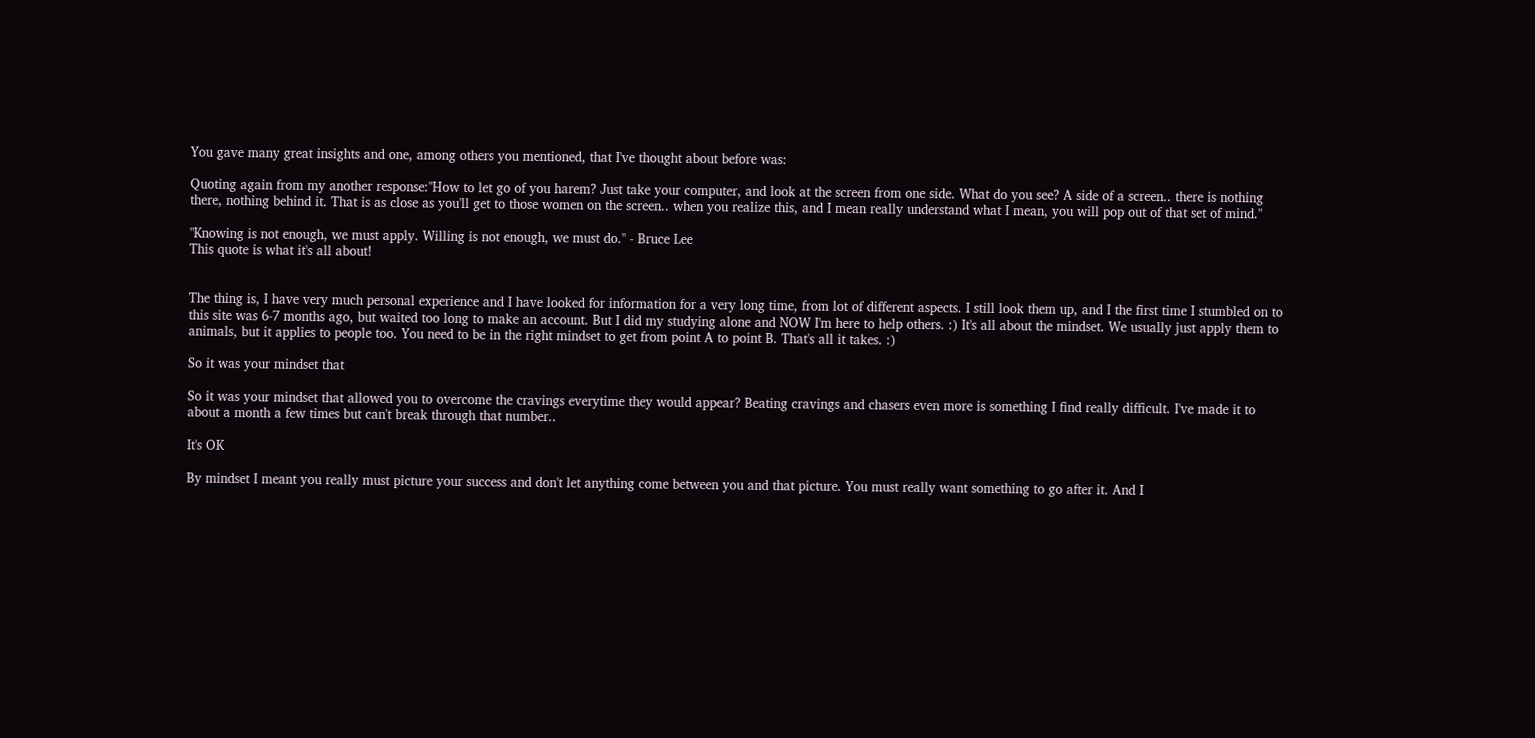You gave many great insights and one, among others you mentioned, that I've thought about before was:

Quoting again from my another response:"How to let go of you harem? Just take your computer, and look at the screen from one side. What do you see? A side of a screen.. there is nothing there, nothing behind it. That is as close as you'll get to those women on the screen.. when you realize this, and I mean really understand what I mean, you will pop out of that set of mind."

"Knowing is not enough, we must apply. Willing is not enough, we must do." - Bruce Lee
This quote is what it's all about!


The thing is, I have very much personal experience and I have looked for information for a very long time, from lot of different aspects. I still look them up, and I the first time I stumbled on to this site was 6-7 months ago, but waited too long to make an account. But I did my studying alone and NOW I'm here to help others. :) It's all about the mindset. We usually just apply them to animals, but it applies to people too. You need to be in the right mindset to get from point A to point B. That's all it takes. :)

So it was your mindset that

So it was your mindset that allowed you to overcome the cravings everytime they would appear? Beating cravings and chasers even more is something I find really difficult. I've made it to about a month a few times but can't break through that number..

It's OK

By mindset I meant you really must picture your success and don't let anything come between you and that picture. You must really want something to go after it. And I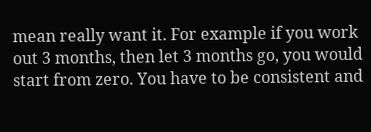mean really want it. For example if you work out 3 months, then let 3 months go, you would start from zero. You have to be consistent and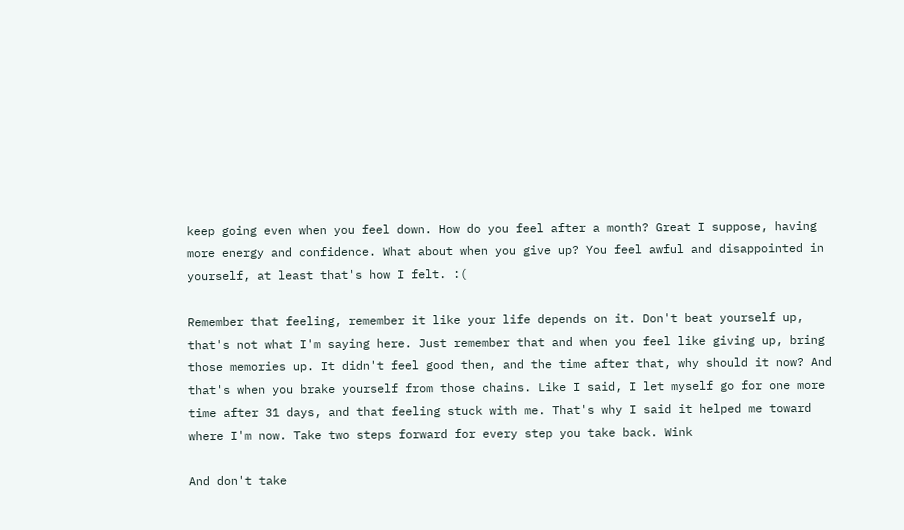keep going even when you feel down. How do you feel after a month? Great I suppose, having more energy and confidence. What about when you give up? You feel awful and disappointed in yourself, at least that's how I felt. :(

Remember that feeling, remember it like your life depends on it. Don't beat yourself up, that's not what I'm saying here. Just remember that and when you feel like giving up, bring those memories up. It didn't feel good then, and the time after that, why should it now? And that's when you brake yourself from those chains. Like I said, I let myself go for one more time after 31 days, and that feeling stuck with me. That's why I said it helped me toward where I'm now. Take two steps forward for every step you take back. Wink

And don't take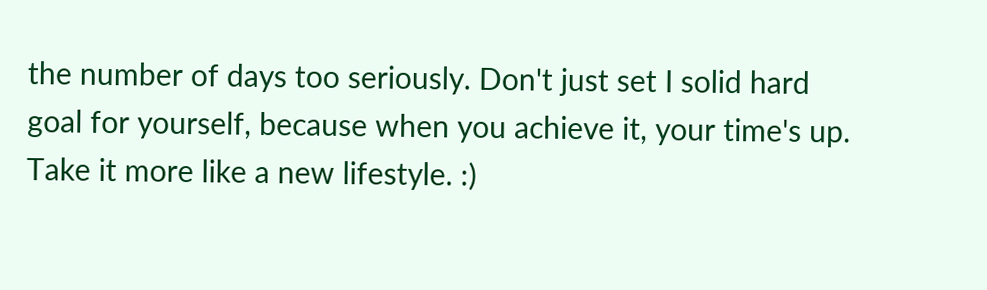the number of days too seriously. Don't just set I solid hard goal for yourself, because when you achieve it, your time's up. Take it more like a new lifestyle. :)